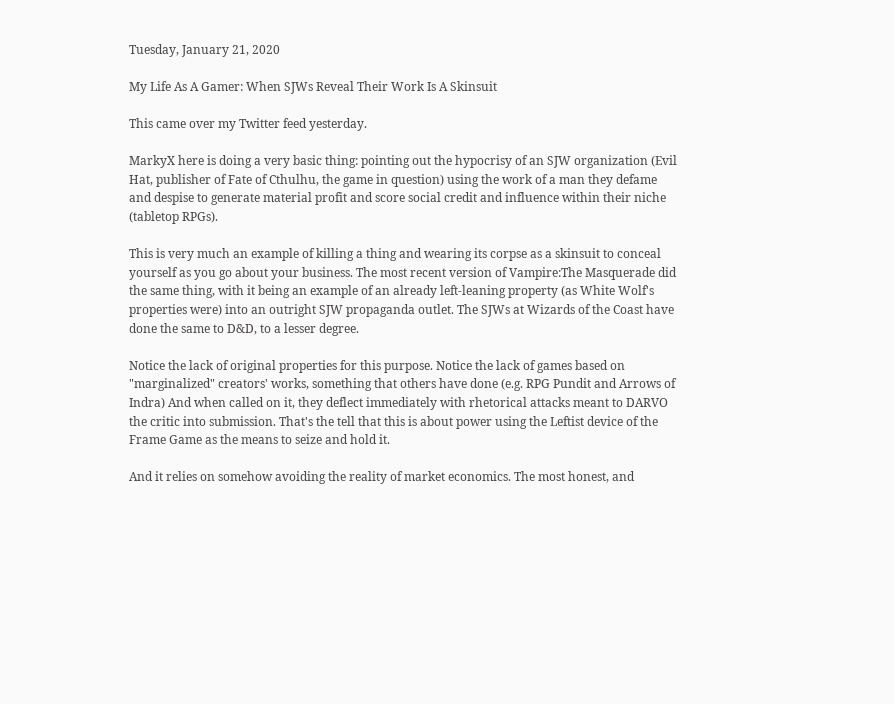Tuesday, January 21, 2020

My Life As A Gamer: When SJWs Reveal Their Work Is A Skinsuit

This came over my Twitter feed yesterday.

MarkyX here is doing a very basic thing: pointing out the hypocrisy of an SJW organization (Evil Hat, publisher of Fate of Cthulhu, the game in question) using the work of a man they defame and despise to generate material profit and score social credit and influence within their niche (tabletop RPGs).

This is very much an example of killing a thing and wearing its corpse as a skinsuit to conceal yourself as you go about your business. The most recent version of Vampire:The Masquerade did the same thing, with it being an example of an already left-leaning property (as White Wolf's properties were) into an outright SJW propaganda outlet. The SJWs at Wizards of the Coast have done the same to D&D, to a lesser degree.

Notice the lack of original properties for this purpose. Notice the lack of games based on "marginalized" creators' works, something that others have done (e.g. RPG Pundit and Arrows of Indra) And when called on it, they deflect immediately with rhetorical attacks meant to DARVO the critic into submission. That's the tell that this is about power using the Leftist device of the Frame Game as the means to seize and hold it.

And it relies on somehow avoiding the reality of market economics. The most honest, and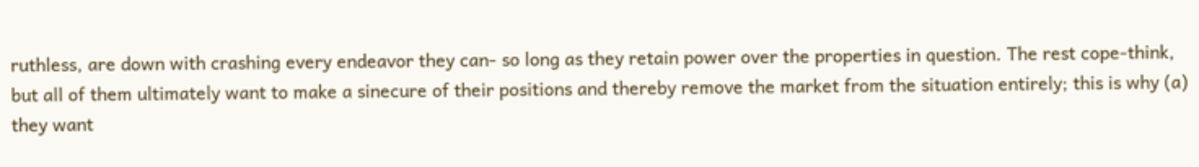ruthless, are down with crashing every endeavor they can- so long as they retain power over the properties in question. The rest cope-think, but all of them ultimately want to make a sinecure of their positions and thereby remove the market from the situation entirely; this is why (a) they want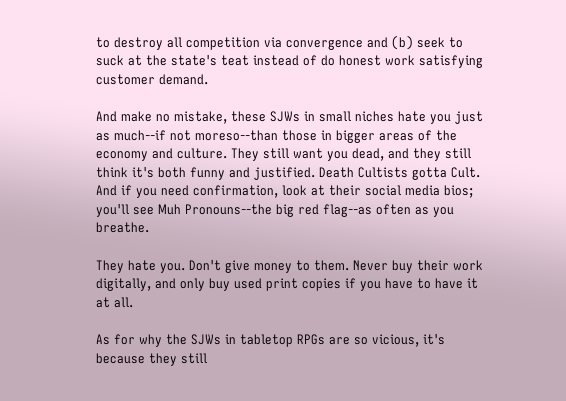to destroy all competition via convergence and (b) seek to suck at the state's teat instead of do honest work satisfying customer demand.

And make no mistake, these SJWs in small niches hate you just as much--if not moreso--than those in bigger areas of the economy and culture. They still want you dead, and they still think it's both funny and justified. Death Cultists gotta Cult. And if you need confirmation, look at their social media bios; you'll see Muh Pronouns--the big red flag--as often as you breathe.

They hate you. Don't give money to them. Never buy their work digitally, and only buy used print copies if you have to have it at all.

As for why the SJWs in tabletop RPGs are so vicious, it's because they still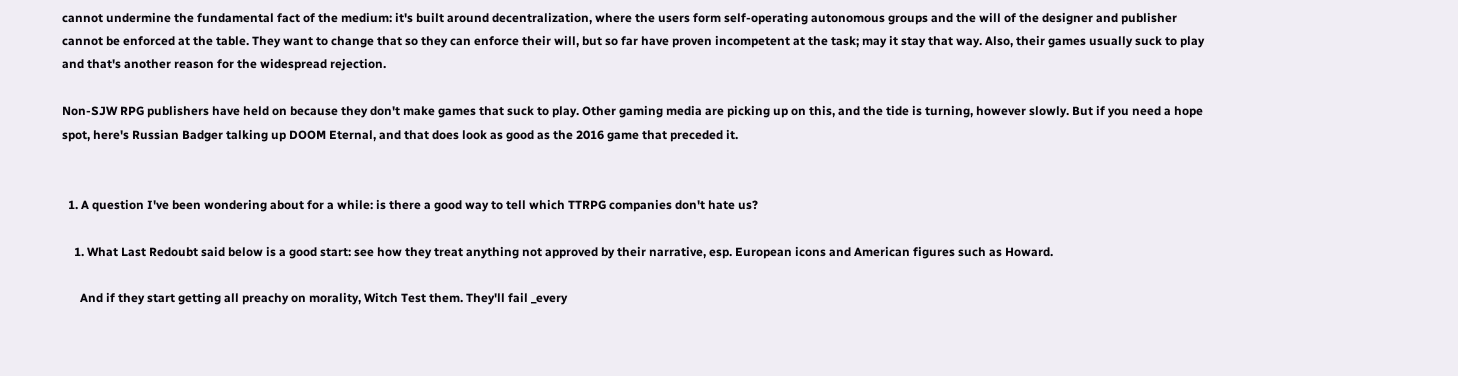cannot undermine the fundamental fact of the medium: it's built around decentralization, where the users form self-operating autonomous groups and the will of the designer and publisher cannot be enforced at the table. They want to change that so they can enforce their will, but so far have proven incompetent at the task; may it stay that way. Also, their games usually suck to play and that's another reason for the widespread rejection.

Non-SJW RPG publishers have held on because they don't make games that suck to play. Other gaming media are picking up on this, and the tide is turning, however slowly. But if you need a hope spot, here's Russian Badger talking up DOOM Eternal, and that does look as good as the 2016 game that preceded it.


  1. A question I've been wondering about for a while: is there a good way to tell which TTRPG companies don't hate us?

    1. What Last Redoubt said below is a good start: see how they treat anything not approved by their narrative, esp. European icons and American figures such as Howard.

      And if they start getting all preachy on morality, Witch Test them. They'll fail _every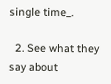single time_.

  2. See what they say about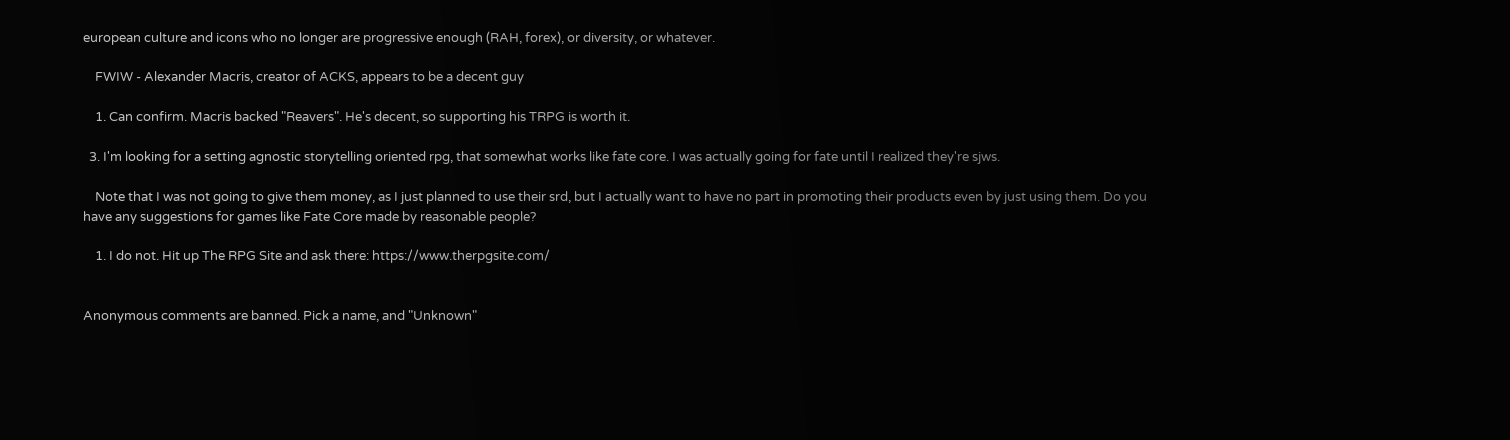european culture and icons who no longer are progressive enough (RAH, forex), or diversity, or whatever.

    FWIW - Alexander Macris, creator of ACKS, appears to be a decent guy

    1. Can confirm. Macris backed "Reavers". He's decent, so supporting his TRPG is worth it.

  3. I'm looking for a setting agnostic storytelling oriented rpg, that somewhat works like fate core. I was actually going for fate until I realized they're sjws.

    Note that I was not going to give them money, as I just planned to use their srd, but I actually want to have no part in promoting their products even by just using them. Do you have any suggestions for games like Fate Core made by reasonable people?

    1. I do not. Hit up The RPG Site and ask there: https://www.therpgsite.com/


Anonymous comments are banned. Pick a name, and "Unknown"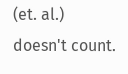(et. al.) doesn't count.